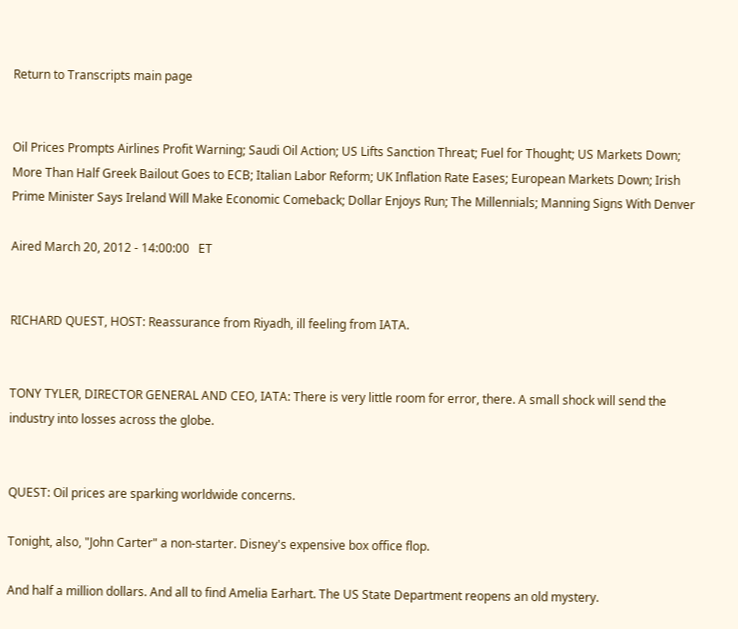Return to Transcripts main page


Oil Prices Prompts Airlines Profit Warning; Saudi Oil Action; US Lifts Sanction Threat; Fuel for Thought; US Markets Down; More Than Half Greek Bailout Goes to ECB; Italian Labor Reform; UK Inflation Rate Eases; European Markets Down; Irish Prime Minister Says Ireland Will Make Economic Comeback; Dollar Enjoys Run; The Millennials; Manning Signs With Denver

Aired March 20, 2012 - 14:00:00   ET


RICHARD QUEST, HOST: Reassurance from Riyadh, ill feeling from IATA.


TONY TYLER, DIRECTOR GENERAL AND CEO, IATA: There is very little room for error, there. A small shock will send the industry into losses across the globe.


QUEST: Oil prices are sparking worldwide concerns.

Tonight, also, "John Carter" a non-starter. Disney's expensive box office flop.

And half a million dollars. And all to find Amelia Earhart. The US State Department reopens an old mystery.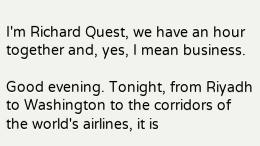I'm Richard Quest, we have an hour together and, yes, I mean business.

Good evening. Tonight, from Riyadh to Washington to the corridors of the world's airlines, it is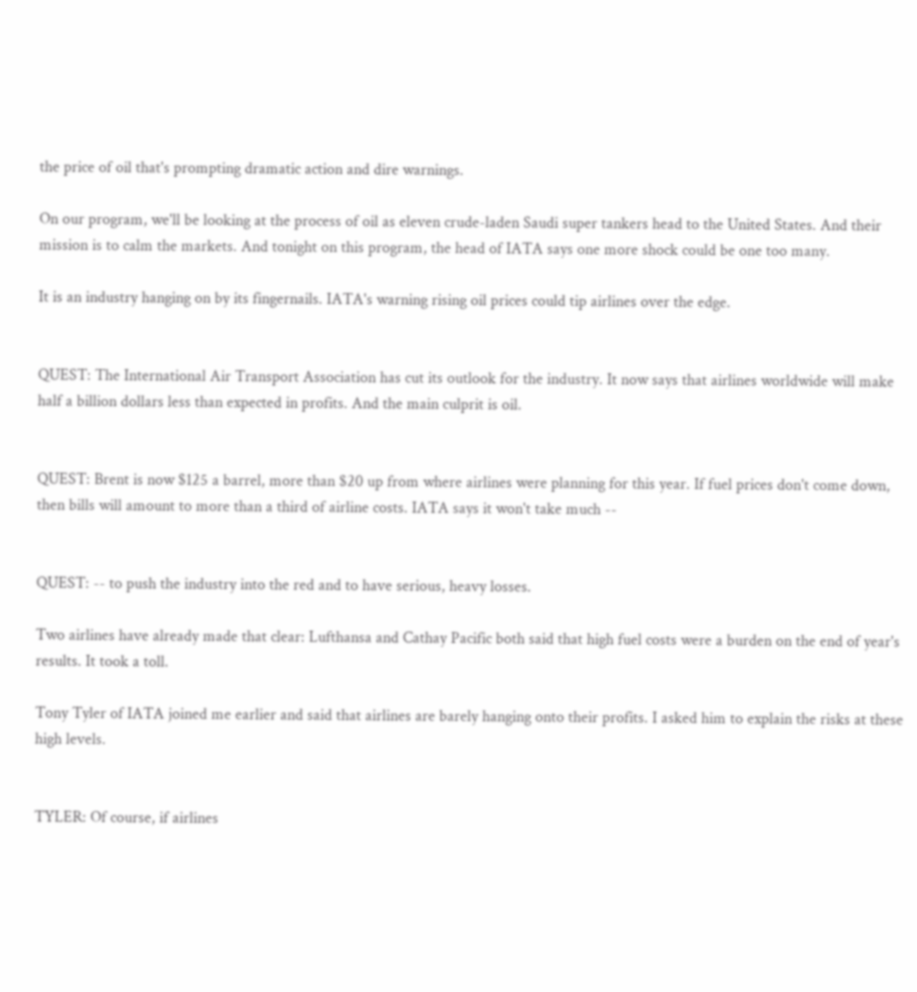the price of oil that's prompting dramatic action and dire warnings.

On our program, we'll be looking at the process of oil as eleven crude-laden Saudi super tankers head to the United States. And their mission is to calm the markets. And tonight on this program, the head of IATA says one more shock could be one too many.

It is an industry hanging on by its fingernails. IATA's warning rising oil prices could tip airlines over the edge.


QUEST: The International Air Transport Association has cut its outlook for the industry. It now says that airlines worldwide will make half a billion dollars less than expected in profits. And the main culprit is oil.


QUEST: Brent is now $125 a barrel, more than $20 up from where airlines were planning for this year. If fuel prices don't come down, then bills will amount to more than a third of airline costs. IATA says it won't take much --


QUEST: -- to push the industry into the red and to have serious, heavy losses.

Two airlines have already made that clear: Lufthansa and Cathay Pacific both said that high fuel costs were a burden on the end of year's results. It took a toll.

Tony Tyler of IATA joined me earlier and said that airlines are barely hanging onto their profits. I asked him to explain the risks at these high levels.


TYLER: Of course, if airlines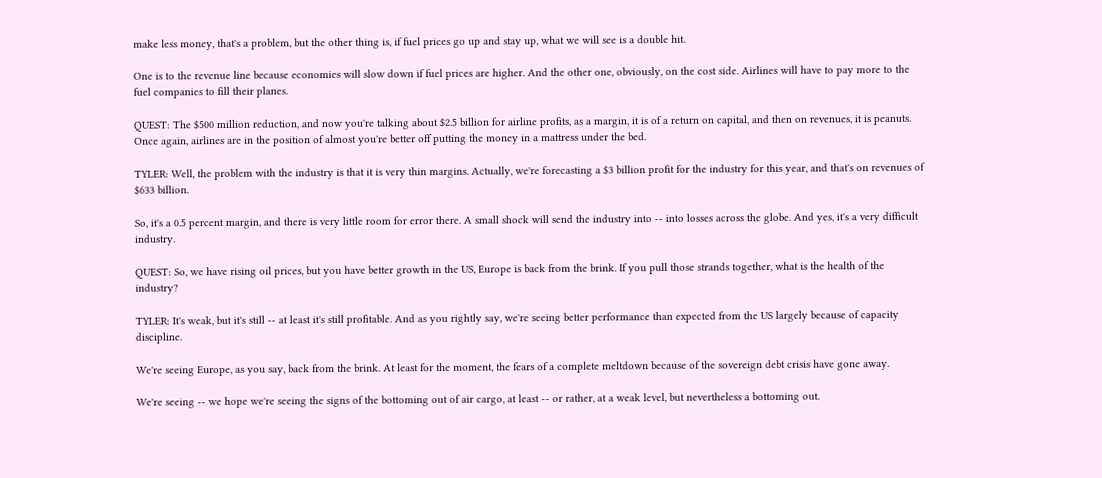make less money, that's a problem, but the other thing is, if fuel prices go up and stay up, what we will see is a double hit.

One is to the revenue line because economies will slow down if fuel prices are higher. And the other one, obviously, on the cost side. Airlines will have to pay more to the fuel companies to fill their planes.

QUEST: The $500 million reduction, and now you're talking about $2.5 billion for airline profits, as a margin, it is of a return on capital, and then on revenues, it is peanuts. Once again, airlines are in the position of almost you're better off putting the money in a mattress under the bed.

TYLER: Well, the problem with the industry is that it is very thin margins. Actually, we're forecasting a $3 billion profit for the industry for this year, and that's on revenues of $633 billion.

So, it's a 0.5 percent margin, and there is very little room for error there. A small shock will send the industry into -- into losses across the globe. And yes, it's a very difficult industry.

QUEST: So, we have rising oil prices, but you have better growth in the US, Europe is back from the brink. If you pull those strands together, what is the health of the industry?

TYLER: It's weak, but it's still -- at least it's still profitable. And as you rightly say, we're seeing better performance than expected from the US largely because of capacity discipline.

We're seeing Europe, as you say, back from the brink. At least for the moment, the fears of a complete meltdown because of the sovereign debt crisis have gone away.

We're seeing -- we hope we're seeing the signs of the bottoming out of air cargo, at least -- or rather, at a weak level, but nevertheless a bottoming out.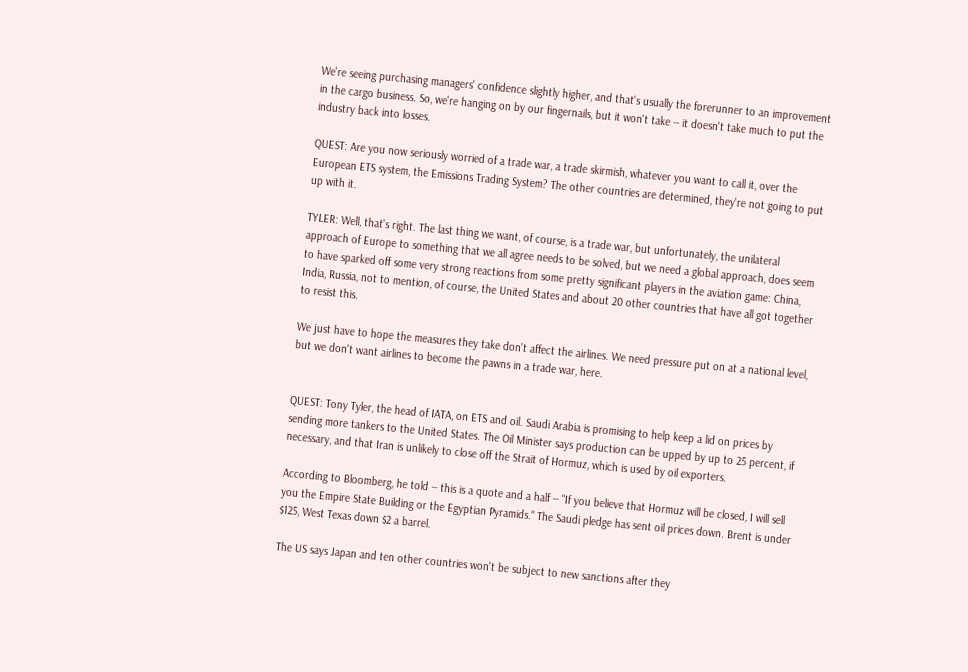We're seeing purchasing managers' confidence slightly higher, and that's usually the forerunner to an improvement in the cargo business. So, we're hanging on by our fingernails, but it won't take -- it doesn't take much to put the industry back into losses.

QUEST: Are you now seriously worried of a trade war, a trade skirmish, whatever you want to call it, over the European ETS system, the Emissions Trading System? The other countries are determined, they're not going to put up with it.

TYLER: Well, that's right. The last thing we want, of course, is a trade war, but unfortunately, the unilateral approach of Europe to something that we all agree needs to be solved, but we need a global approach, does seem to have sparked off some very strong reactions from some pretty significant players in the aviation game: China, India, Russia, not to mention, of course, the United States and about 20 other countries that have all got together to resist this.

We just have to hope the measures they take don't affect the airlines. We need pressure put on at a national level, but we don't want airlines to become the pawns in a trade war, here.


QUEST: Tony Tyler, the head of IATA, on ETS and oil. Saudi Arabia is promising to help keep a lid on prices by sending more tankers to the United States. The Oil Minister says production can be upped by up to 25 percent, if necessary, and that Iran is unlikely to close off the Strait of Hormuz, which is used by oil exporters.

According to Bloomberg, he told -- this is a quote and a half -- "If you believe that Hormuz will be closed, I will sell you the Empire State Building or the Egyptian Pyramids." The Saudi pledge has sent oil prices down. Brent is under $125, West Texas down $2 a barrel.

The US says Japan and ten other countries won't be subject to new sanctions after they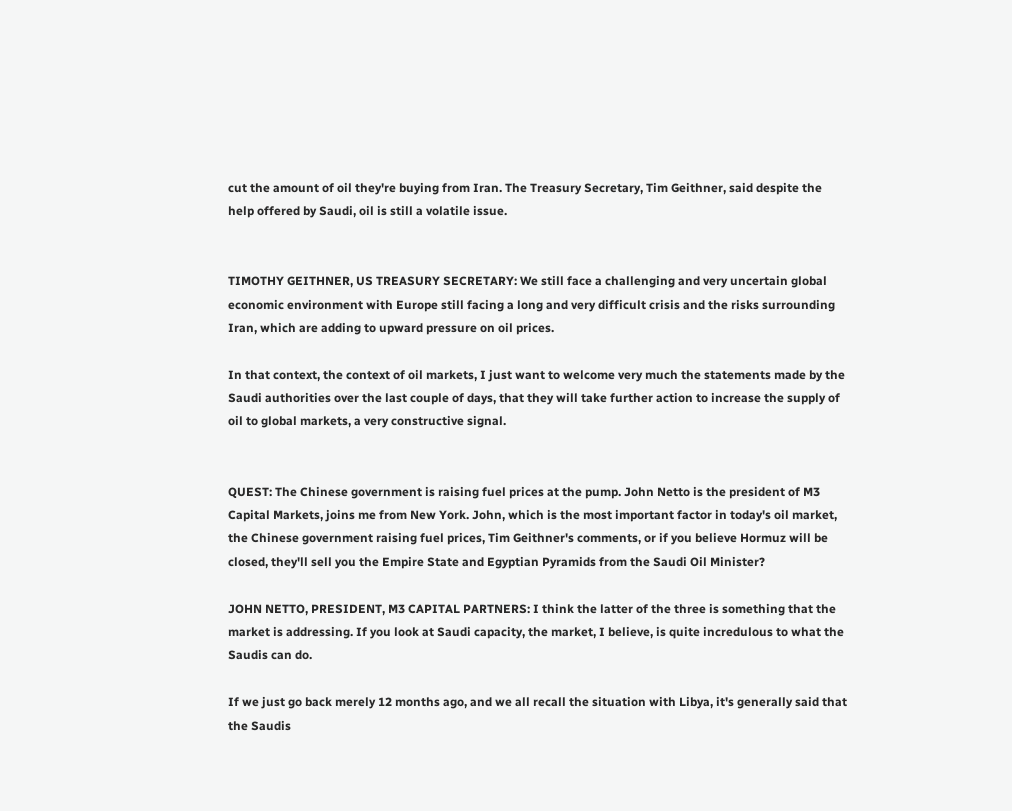cut the amount of oil they're buying from Iran. The Treasury Secretary, Tim Geithner, said despite the help offered by Saudi, oil is still a volatile issue.


TIMOTHY GEITHNER, US TREASURY SECRETARY: We still face a challenging and very uncertain global economic environment with Europe still facing a long and very difficult crisis and the risks surrounding Iran, which are adding to upward pressure on oil prices.

In that context, the context of oil markets, I just want to welcome very much the statements made by the Saudi authorities over the last couple of days, that they will take further action to increase the supply of oil to global markets, a very constructive signal.


QUEST: The Chinese government is raising fuel prices at the pump. John Netto is the president of M3 Capital Markets, joins me from New York. John, which is the most important factor in today's oil market, the Chinese government raising fuel prices, Tim Geithner's comments, or if you believe Hormuz will be closed, they'll sell you the Empire State and Egyptian Pyramids from the Saudi Oil Minister?

JOHN NETTO, PRESIDENT, M3 CAPITAL PARTNERS: I think the latter of the three is something that the market is addressing. If you look at Saudi capacity, the market, I believe, is quite incredulous to what the Saudis can do.

If we just go back merely 12 months ago, and we all recall the situation with Libya, it's generally said that the Saudis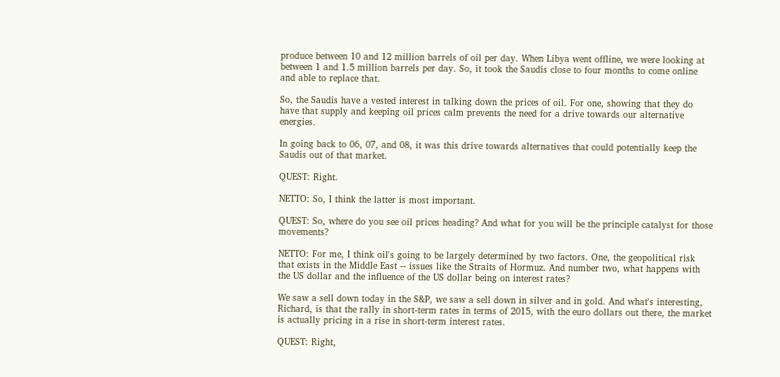produce between 10 and 12 million barrels of oil per day. When Libya went offline, we were looking at between 1 and 1.5 million barrels per day. So, it took the Saudis close to four months to come online and able to replace that.

So, the Saudis have a vested interest in talking down the prices of oil. For one, showing that they do have that supply and keeping oil prices calm prevents the need for a drive towards our alternative energies.

In going back to 06, 07, and 08, it was this drive towards alternatives that could potentially keep the Saudis out of that market.

QUEST: Right.

NETTO: So, I think the latter is most important.

QUEST: So, where do you see oil prices heading? And what for you will be the principle catalyst for those movements?

NETTO: For me, I think oil's going to be largely determined by two factors. One, the geopolitical risk that exists in the Middle East -- issues like the Straits of Hormuz. And number two, what happens with the US dollar and the influence of the US dollar being on interest rates?

We saw a sell down today in the S&P, we saw a sell down in silver and in gold. And what's interesting, Richard, is that the rally in short-term rates in terms of 2015, with the euro dollars out there, the market is actually pricing in a rise in short-term interest rates.

QUEST: Right,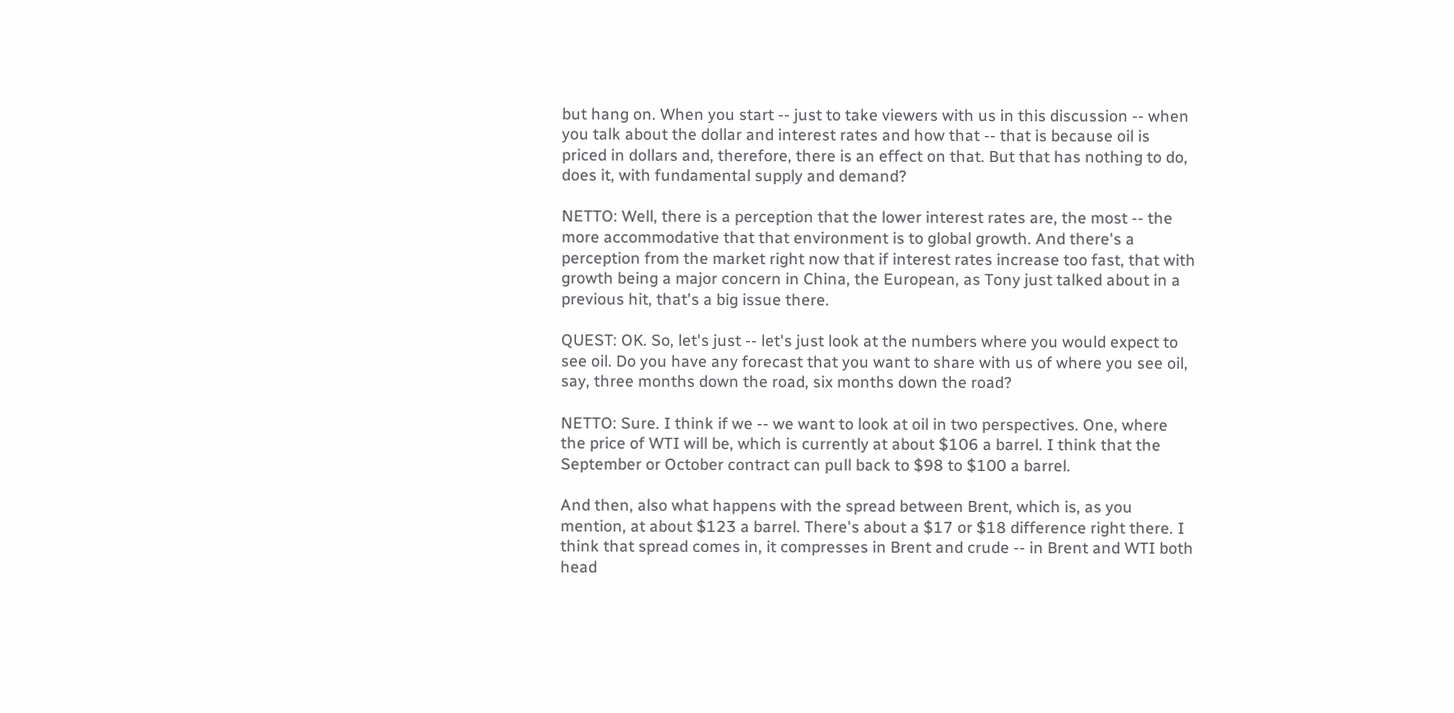but hang on. When you start -- just to take viewers with us in this discussion -- when you talk about the dollar and interest rates and how that -- that is because oil is priced in dollars and, therefore, there is an effect on that. But that has nothing to do, does it, with fundamental supply and demand?

NETTO: Well, there is a perception that the lower interest rates are, the most -- the more accommodative that that environment is to global growth. And there's a perception from the market right now that if interest rates increase too fast, that with growth being a major concern in China, the European, as Tony just talked about in a previous hit, that's a big issue there.

QUEST: OK. So, let's just -- let's just look at the numbers where you would expect to see oil. Do you have any forecast that you want to share with us of where you see oil, say, three months down the road, six months down the road?

NETTO: Sure. I think if we -- we want to look at oil in two perspectives. One, where the price of WTI will be, which is currently at about $106 a barrel. I think that the September or October contract can pull back to $98 to $100 a barrel.

And then, also what happens with the spread between Brent, which is, as you mention, at about $123 a barrel. There's about a $17 or $18 difference right there. I think that spread comes in, it compresses in Brent and crude -- in Brent and WTI both head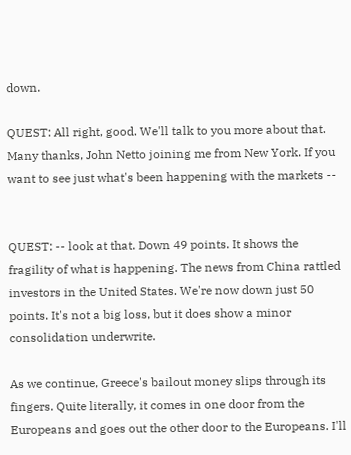down.

QUEST: All right, good. We'll talk to you more about that. Many thanks, John Netto joining me from New York. If you want to see just what's been happening with the markets --


QUEST: -- look at that. Down 49 points. It shows the fragility of what is happening. The news from China rattled investors in the United States. We're now down just 50 points. It's not a big loss, but it does show a minor consolidation underwrite.

As we continue, Greece's bailout money slips through its fingers. Quite literally, it comes in one door from the Europeans and goes out the other door to the Europeans. I'll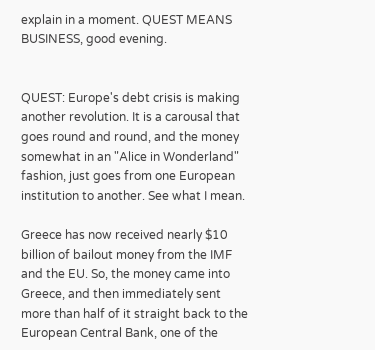explain in a moment. QUEST MEANS BUSINESS, good evening.


QUEST: Europe's debt crisis is making another revolution. It is a carousal that goes round and round, and the money somewhat in an "Alice in Wonderland" fashion, just goes from one European institution to another. See what I mean.

Greece has now received nearly $10 billion of bailout money from the IMF and the EU. So, the money came into Greece, and then immediately sent more than half of it straight back to the European Central Bank, one of the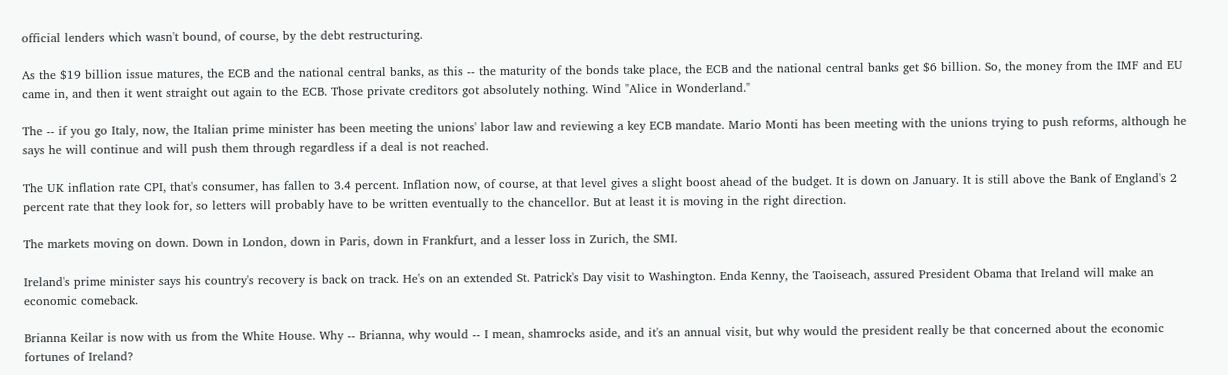official lenders which wasn't bound, of course, by the debt restructuring.

As the $19 billion issue matures, the ECB and the national central banks, as this -- the maturity of the bonds take place, the ECB and the national central banks get $6 billion. So, the money from the IMF and EU came in, and then it went straight out again to the ECB. Those private creditors got absolutely nothing. Wind "Alice in Wonderland."

The -- if you go Italy, now, the Italian prime minister has been meeting the unions' labor law and reviewing a key ECB mandate. Mario Monti has been meeting with the unions trying to push reforms, although he says he will continue and will push them through regardless if a deal is not reached.

The UK inflation rate CPI, that's consumer, has fallen to 3.4 percent. Inflation now, of course, at that level gives a slight boost ahead of the budget. It is down on January. It is still above the Bank of England's 2 percent rate that they look for, so letters will probably have to be written eventually to the chancellor. But at least it is moving in the right direction.

The markets moving on down. Down in London, down in Paris, down in Frankfurt, and a lesser loss in Zurich, the SMI.

Ireland's prime minister says his country's recovery is back on track. He's on an extended St. Patrick's Day visit to Washington. Enda Kenny, the Taoiseach, assured President Obama that Ireland will make an economic comeback.

Brianna Keilar is now with us from the White House. Why -- Brianna, why would -- I mean, shamrocks aside, and it's an annual visit, but why would the president really be that concerned about the economic fortunes of Ireland?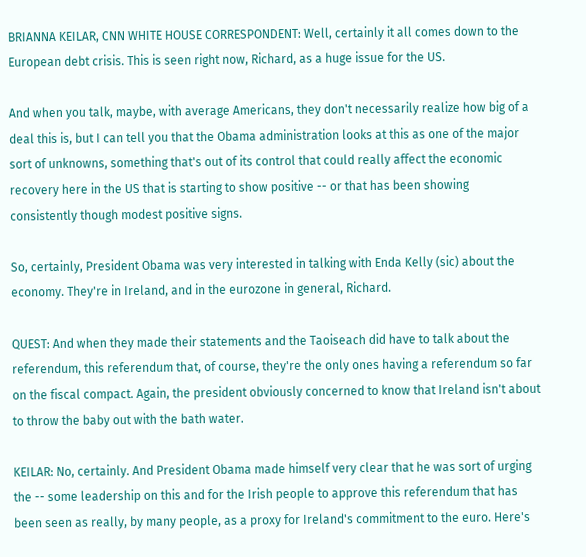BRIANNA KEILAR, CNN WHITE HOUSE CORRESPONDENT: Well, certainly it all comes down to the European debt crisis. This is seen right now, Richard, as a huge issue for the US.

And when you talk, maybe, with average Americans, they don't necessarily realize how big of a deal this is, but I can tell you that the Obama administration looks at this as one of the major sort of unknowns, something that's out of its control that could really affect the economic recovery here in the US that is starting to show positive -- or that has been showing consistently though modest positive signs.

So, certainly, President Obama was very interested in talking with Enda Kelly (sic) about the economy. They're in Ireland, and in the eurozone in general, Richard.

QUEST: And when they made their statements and the Taoiseach did have to talk about the referendum, this referendum that, of course, they're the only ones having a referendum so far on the fiscal compact. Again, the president obviously concerned to know that Ireland isn't about to throw the baby out with the bath water.

KEILAR: No, certainly. And President Obama made himself very clear that he was sort of urging the -- some leadership on this and for the Irish people to approve this referendum that has been seen as really, by many people, as a proxy for Ireland's commitment to the euro. Here's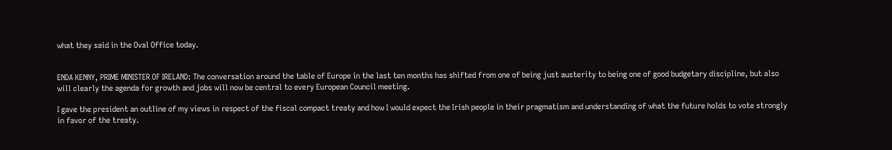what they said in the Oval Office today.


ENDA KENNY, PRIME MINISTER OF IRELAND: The conversation around the table of Europe in the last ten months has shifted from one of being just austerity to being one of good budgetary discipline, but also will clearly the agenda for growth and jobs will now be central to every European Council meeting.

I gave the president an outline of my views in respect of the fiscal compact treaty and how I would expect the Irish people in their pragmatism and understanding of what the future holds to vote strongly in favor of the treaty.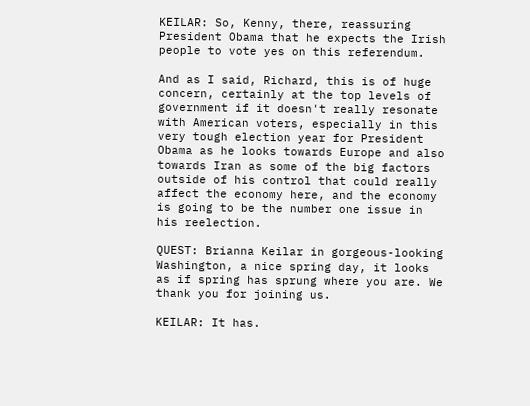KEILAR: So, Kenny, there, reassuring President Obama that he expects the Irish people to vote yes on this referendum.

And as I said, Richard, this is of huge concern, certainly at the top levels of government if it doesn't really resonate with American voters, especially in this very tough election year for President Obama as he looks towards Europe and also towards Iran as some of the big factors outside of his control that could really affect the economy here, and the economy is going to be the number one issue in his reelection.

QUEST: Brianna Keilar in gorgeous-looking Washington, a nice spring day, it looks as if spring has sprung where you are. We thank you for joining us.

KEILAR: It has.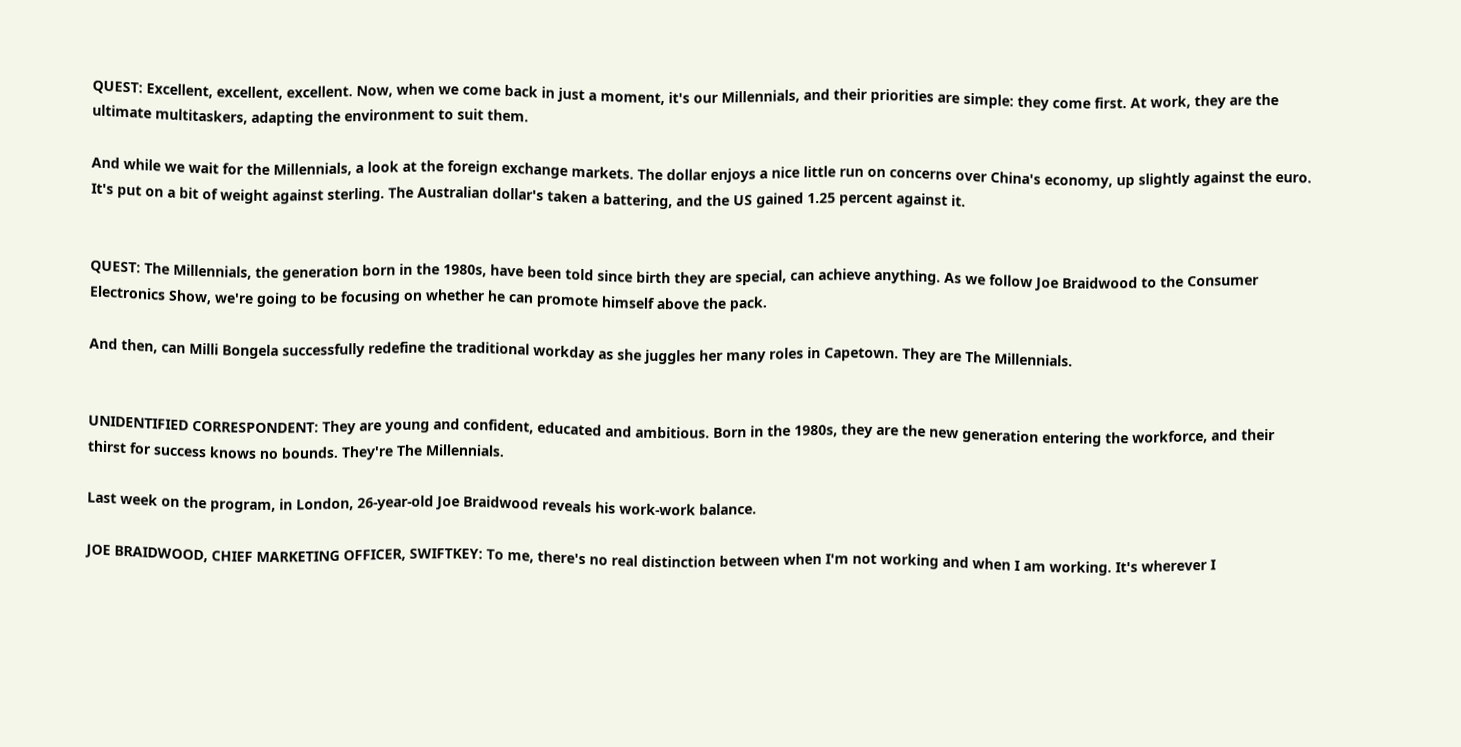QUEST: Excellent, excellent, excellent. Now, when we come back in just a moment, it's our Millennials, and their priorities are simple: they come first. At work, they are the ultimate multitaskers, adapting the environment to suit them.

And while we wait for the Millennials, a look at the foreign exchange markets. The dollar enjoys a nice little run on concerns over China's economy, up slightly against the euro. It's put on a bit of weight against sterling. The Australian dollar's taken a battering, and the US gained 1.25 percent against it.


QUEST: The Millennials, the generation born in the 1980s, have been told since birth they are special, can achieve anything. As we follow Joe Braidwood to the Consumer Electronics Show, we're going to be focusing on whether he can promote himself above the pack.

And then, can Milli Bongela successfully redefine the traditional workday as she juggles her many roles in Capetown. They are The Millennials.


UNIDENTIFIED CORRESPONDENT: They are young and confident, educated and ambitious. Born in the 1980s, they are the new generation entering the workforce, and their thirst for success knows no bounds. They're The Millennials.

Last week on the program, in London, 26-year-old Joe Braidwood reveals his work-work balance.

JOE BRAIDWOOD, CHIEF MARKETING OFFICER, SWIFTKEY: To me, there's no real distinction between when I'm not working and when I am working. It's wherever I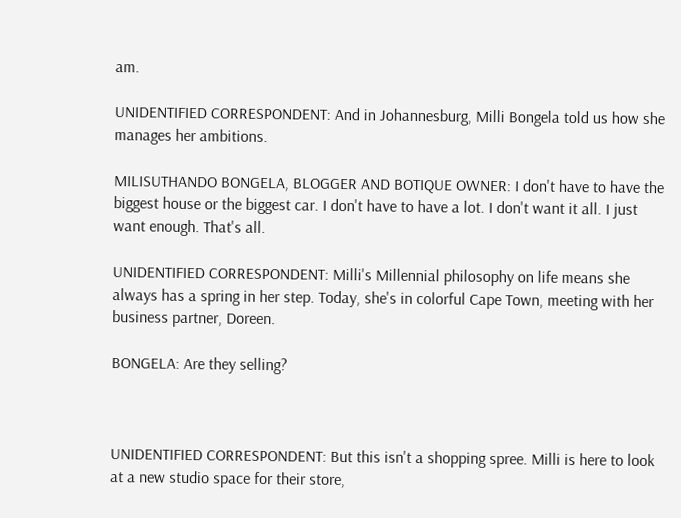am.

UNIDENTIFIED CORRESPONDENT: And in Johannesburg, Milli Bongela told us how she manages her ambitions.

MILISUTHANDO BONGELA, BLOGGER AND BOTIQUE OWNER: I don't have to have the biggest house or the biggest car. I don't have to have a lot. I don't want it all. I just want enough. That's all.

UNIDENTIFIED CORRESPONDENT: Milli's Millennial philosophy on life means she always has a spring in her step. Today, she's in colorful Cape Town, meeting with her business partner, Doreen.

BONGELA: Are they selling?



UNIDENTIFIED CORRESPONDENT: But this isn't a shopping spree. Milli is here to look at a new studio space for their store,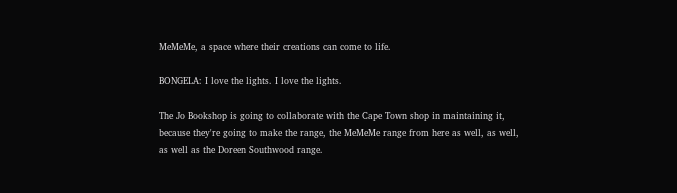MeMeMe, a space where their creations can come to life.

BONGELA: I love the lights. I love the lights.

The Jo Bookshop is going to collaborate with the Cape Town shop in maintaining it, because they're going to make the range, the MeMeMe range from here as well, as well, as well as the Doreen Southwood range.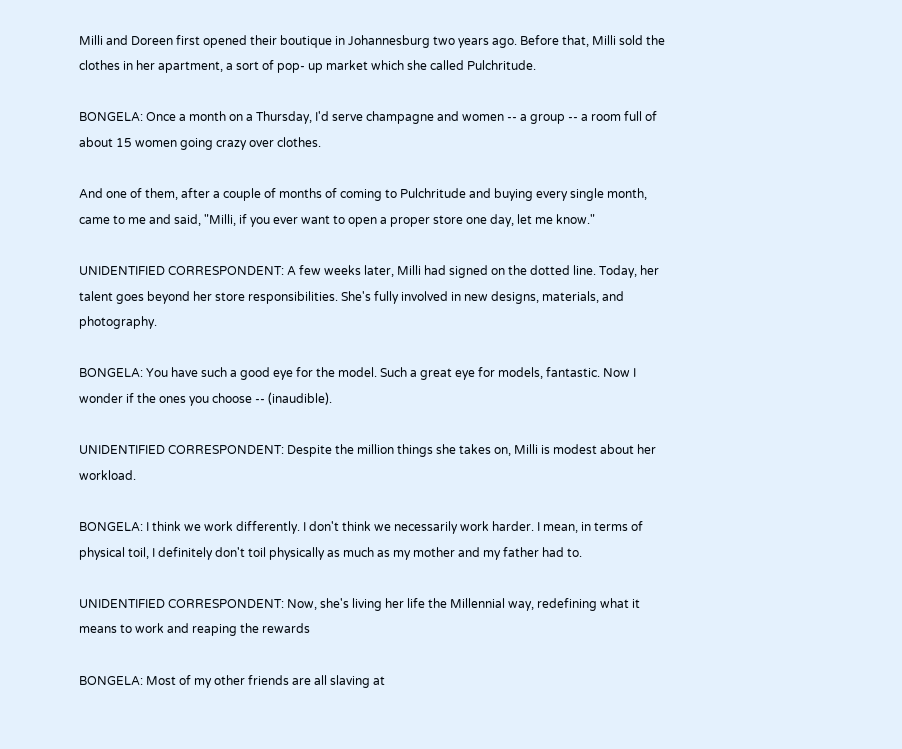Milli and Doreen first opened their boutique in Johannesburg two years ago. Before that, Milli sold the clothes in her apartment, a sort of pop- up market which she called Pulchritude.

BONGELA: Once a month on a Thursday, I'd serve champagne and women -- a group -- a room full of about 15 women going crazy over clothes.

And one of them, after a couple of months of coming to Pulchritude and buying every single month, came to me and said, "Milli, if you ever want to open a proper store one day, let me know."

UNIDENTIFIED CORRESPONDENT: A few weeks later, Milli had signed on the dotted line. Today, her talent goes beyond her store responsibilities. She's fully involved in new designs, materials, and photography.

BONGELA: You have such a good eye for the model. Such a great eye for models, fantastic. Now I wonder if the ones you choose -- (inaudible).

UNIDENTIFIED CORRESPONDENT: Despite the million things she takes on, Milli is modest about her workload.

BONGELA: I think we work differently. I don't think we necessarily work harder. I mean, in terms of physical toil, I definitely don't toil physically as much as my mother and my father had to.

UNIDENTIFIED CORRESPONDENT: Now, she's living her life the Millennial way, redefining what it means to work and reaping the rewards

BONGELA: Most of my other friends are all slaving at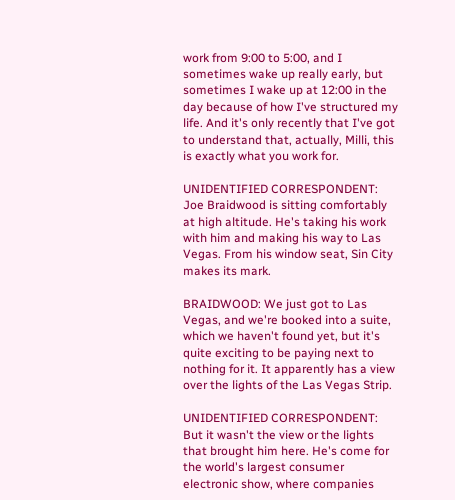work from 9:00 to 5:00, and I sometimes wake up really early, but sometimes I wake up at 12:00 in the day because of how I've structured my life. And it's only recently that I've got to understand that, actually, Milli, this is exactly what you work for.

UNIDENTIFIED CORRESPONDENT: Joe Braidwood is sitting comfortably at high altitude. He's taking his work with him and making his way to Las Vegas. From his window seat, Sin City makes its mark.

BRAIDWOOD: We just got to Las Vegas, and we're booked into a suite, which we haven't found yet, but it's quite exciting to be paying next to nothing for it. It apparently has a view over the lights of the Las Vegas Strip.

UNIDENTIFIED CORRESPONDENT: But it wasn't the view or the lights that brought him here. He's come for the world's largest consumer electronic show, where companies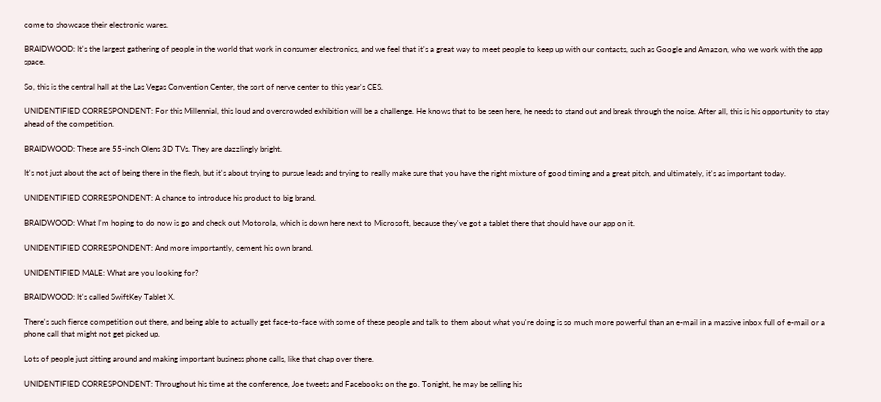come to showcase their electronic wares.

BRAIDWOOD: It's the largest gathering of people in the world that work in consumer electronics, and we feel that it's a great way to meet people to keep up with our contacts, such as Google and Amazon, who we work with the app space.

So, this is the central hall at the Las Vegas Convention Center, the sort of nerve center to this year's CES.

UNIDENTIFIED CORRESPONDENT: For this Millennial, this loud and overcrowded exhibition will be a challenge. He knows that to be seen here, he needs to stand out and break through the noise. After all, this is his opportunity to stay ahead of the competition.

BRAIDWOOD: These are 55-inch Olens 3D TVs. They are dazzlingly bright.

It's not just about the act of being there in the flesh, but it's about trying to pursue leads and trying to really make sure that you have the right mixture of good timing and a great pitch, and ultimately, it's as important today.

UNIDENTIFIED CORRESPONDENT: A chance to introduce his product to big brand.

BRAIDWOOD: What I'm hoping to do now is go and check out Motorola, which is down here next to Microsoft, because they've got a tablet there that should have our app on it.

UNIDENTIFIED CORRESPONDENT: And more importantly, cement his own brand.

UNIDENTIFIED MALE: What are you looking for?

BRAIDWOOD: It's called SwiftKey Tablet X.

There's such fierce competition out there, and being able to actually get face-to-face with some of these people and talk to them about what you're doing is so much more powerful than an e-mail in a massive inbox full of e-mail or a phone call that might not get picked up.

Lots of people just sitting around and making important business phone calls, like that chap over there.

UNIDENTIFIED CORRESPONDENT: Throughout his time at the conference, Joe tweets and Facebooks on the go. Tonight, he may be selling his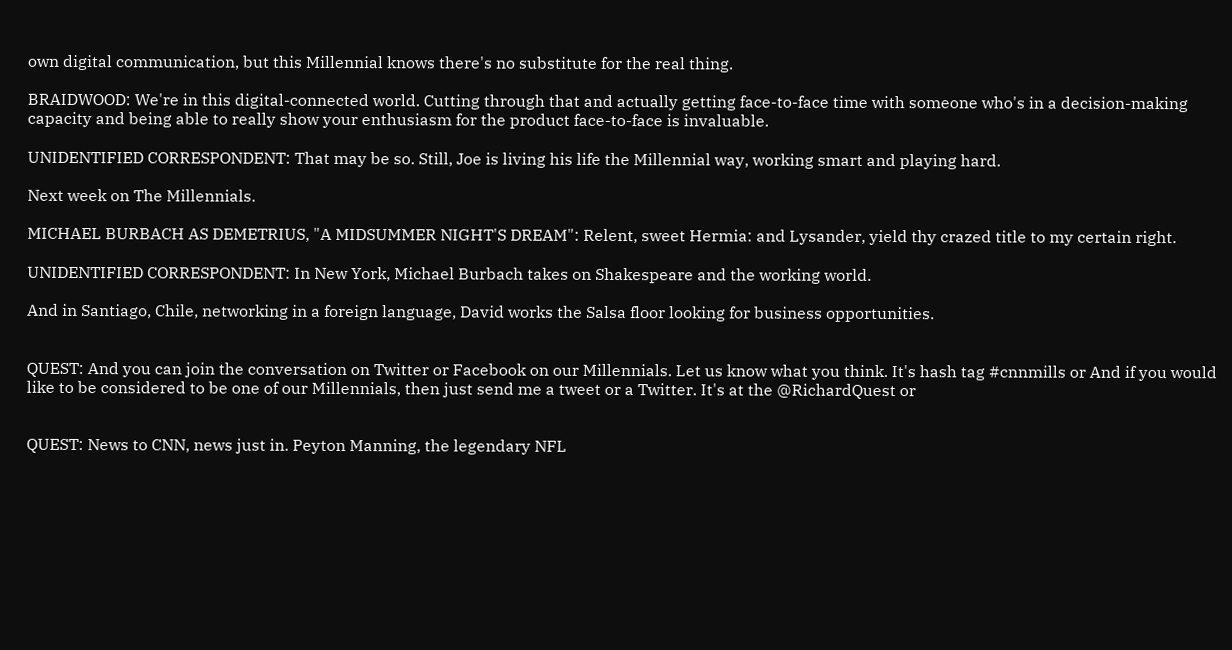own digital communication, but this Millennial knows there's no substitute for the real thing.

BRAIDWOOD: We're in this digital-connected world. Cutting through that and actually getting face-to-face time with someone who's in a decision-making capacity and being able to really show your enthusiasm for the product face-to-face is invaluable.

UNIDENTIFIED CORRESPONDENT: That may be so. Still, Joe is living his life the Millennial way, working smart and playing hard.

Next week on The Millennials.

MICHAEL BURBACH AS DEMETRIUS, "A MIDSUMMER NIGHT'S DREAM": Relent, sweet Hermia: and Lysander, yield thy crazed title to my certain right.

UNIDENTIFIED CORRESPONDENT: In New York, Michael Burbach takes on Shakespeare and the working world.

And in Santiago, Chile, networking in a foreign language, David works the Salsa floor looking for business opportunities.


QUEST: And you can join the conversation on Twitter or Facebook on our Millennials. Let us know what you think. It's hash tag #cnnmills or And if you would like to be considered to be one of our Millennials, then just send me a tweet or a Twitter. It's at the @RichardQuest or


QUEST: News to CNN, news just in. Peyton Manning, the legendary NFL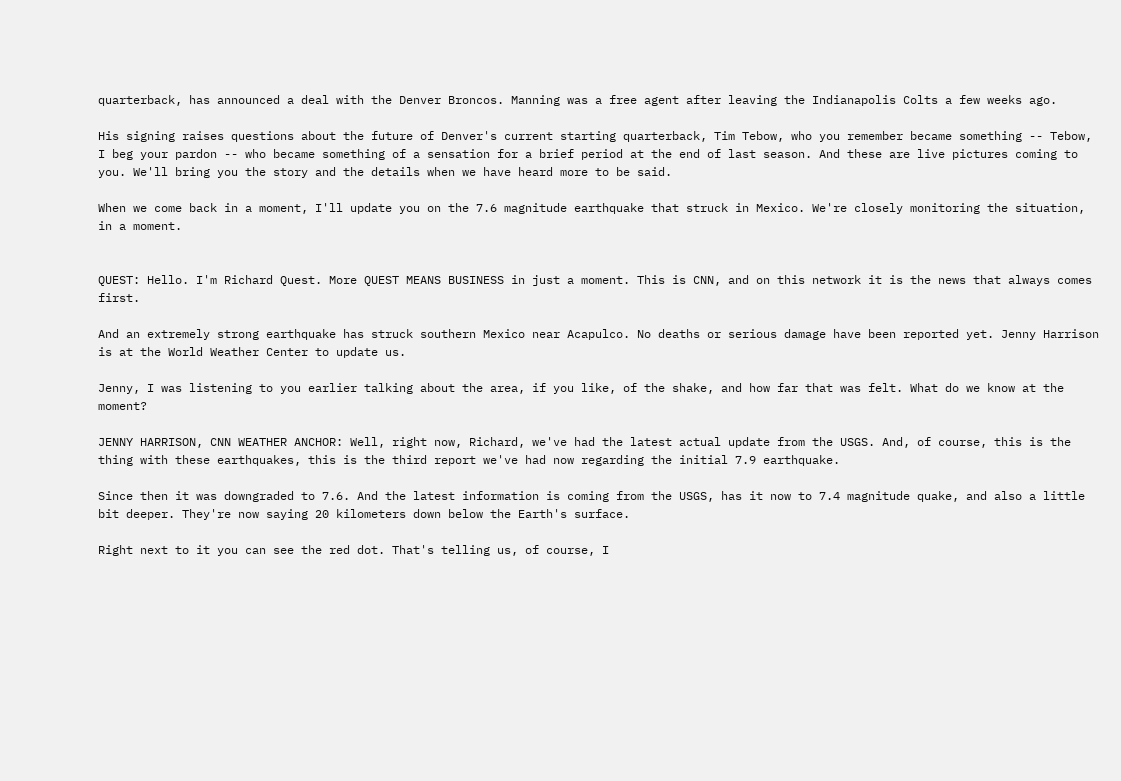quarterback, has announced a deal with the Denver Broncos. Manning was a free agent after leaving the Indianapolis Colts a few weeks ago.

His signing raises questions about the future of Denver's current starting quarterback, Tim Tebow, who you remember became something -- Tebow, I beg your pardon -- who became something of a sensation for a brief period at the end of last season. And these are live pictures coming to you. We'll bring you the story and the details when we have heard more to be said.

When we come back in a moment, I'll update you on the 7.6 magnitude earthquake that struck in Mexico. We're closely monitoring the situation, in a moment.


QUEST: Hello. I'm Richard Quest. More QUEST MEANS BUSINESS in just a moment. This is CNN, and on this network it is the news that always comes first.

And an extremely strong earthquake has struck southern Mexico near Acapulco. No deaths or serious damage have been reported yet. Jenny Harrison is at the World Weather Center to update us.

Jenny, I was listening to you earlier talking about the area, if you like, of the shake, and how far that was felt. What do we know at the moment?

JENNY HARRISON, CNN WEATHER ANCHOR: Well, right now, Richard, we've had the latest actual update from the USGS. And, of course, this is the thing with these earthquakes, this is the third report we've had now regarding the initial 7.9 earthquake.

Since then it was downgraded to 7.6. And the latest information is coming from the USGS, has it now to 7.4 magnitude quake, and also a little bit deeper. They're now saying 20 kilometers down below the Earth's surface.

Right next to it you can see the red dot. That's telling us, of course, I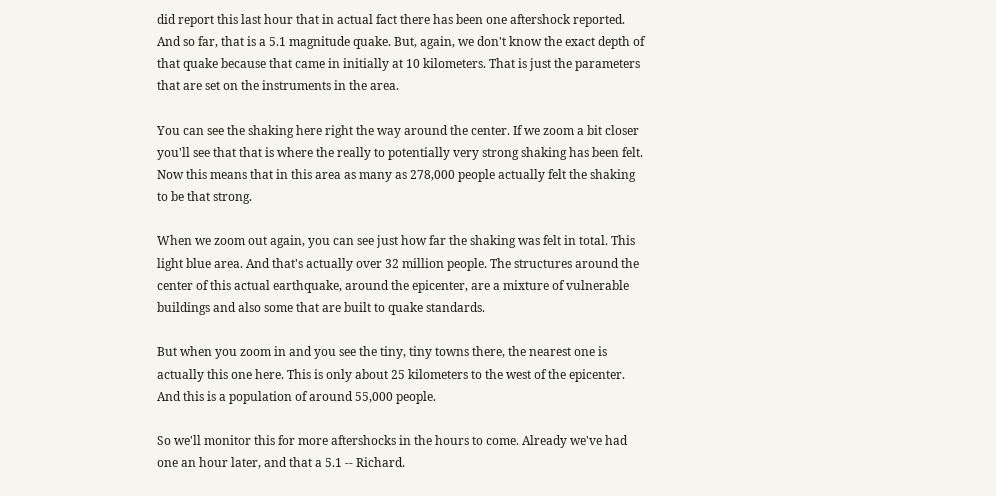did report this last hour that in actual fact there has been one aftershock reported. And so far, that is a 5.1 magnitude quake. But, again, we don't know the exact depth of that quake because that came in initially at 10 kilometers. That is just the parameters that are set on the instruments in the area.

You can see the shaking here right the way around the center. If we zoom a bit closer you'll see that that is where the really to potentially very strong shaking has been felt. Now this means that in this area as many as 278,000 people actually felt the shaking to be that strong.

When we zoom out again, you can see just how far the shaking was felt in total. This light blue area. And that's actually over 32 million people. The structures around the center of this actual earthquake, around the epicenter, are a mixture of vulnerable buildings and also some that are built to quake standards.

But when you zoom in and you see the tiny, tiny towns there, the nearest one is actually this one here. This is only about 25 kilometers to the west of the epicenter. And this is a population of around 55,000 people.

So we'll monitor this for more aftershocks in the hours to come. Already we've had one an hour later, and that a 5.1 -- Richard.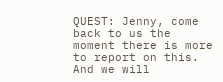QUEST: Jenny, come back to us the moment there is more to report on this. And we will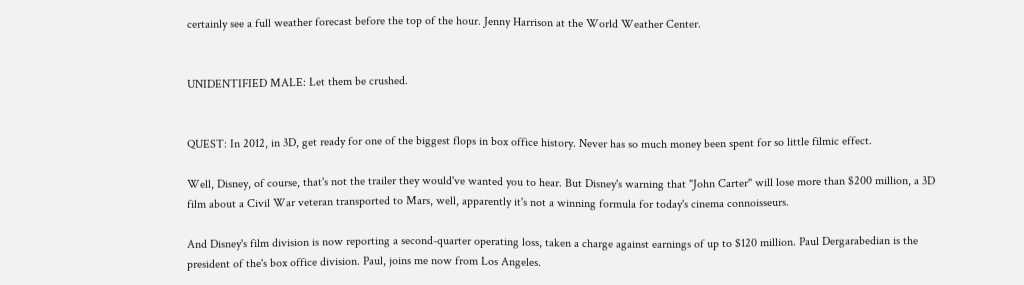certainly see a full weather forecast before the top of the hour. Jenny Harrison at the World Weather Center.


UNIDENTIFIED MALE: Let them be crushed.


QUEST: In 2012, in 3D, get ready for one of the biggest flops in box office history. Never has so much money been spent for so little filmic effect.

Well, Disney, of course, that's not the trailer they would've wanted you to hear. But Disney's warning that "John Carter" will lose more than $200 million, a 3D film about a Civil War veteran transported to Mars, well, apparently it's not a winning formula for today's cinema connoisseurs.

And Disney's film division is now reporting a second-quarter operating loss, taken a charge against earnings of up to $120 million. Paul Dergarabedian is the president of the's box office division. Paul, joins me now from Los Angeles.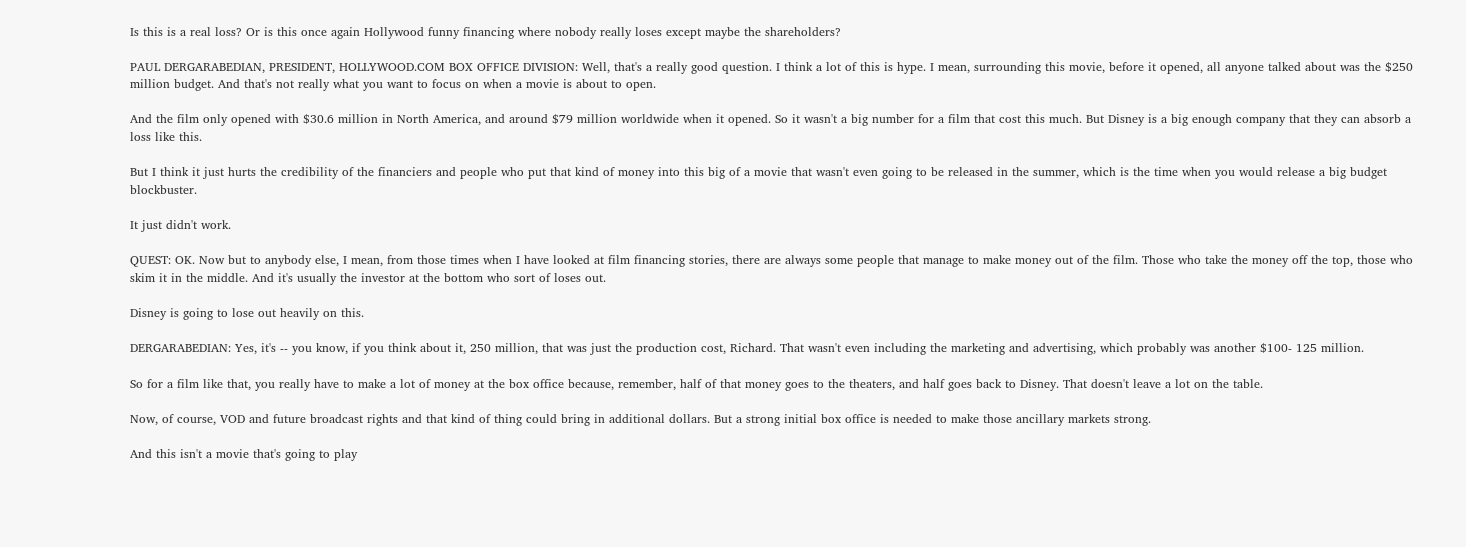Is this is a real loss? Or is this once again Hollywood funny financing where nobody really loses except maybe the shareholders?

PAUL DERGARABEDIAN, PRESIDENT, HOLLYWOOD.COM BOX OFFICE DIVISION: Well, that's a really good question. I think a lot of this is hype. I mean, surrounding this movie, before it opened, all anyone talked about was the $250 million budget. And that's not really what you want to focus on when a movie is about to open.

And the film only opened with $30.6 million in North America, and around $79 million worldwide when it opened. So it wasn't a big number for a film that cost this much. But Disney is a big enough company that they can absorb a loss like this.

But I think it just hurts the credibility of the financiers and people who put that kind of money into this big of a movie that wasn't even going to be released in the summer, which is the time when you would release a big budget blockbuster.

It just didn't work.

QUEST: OK. Now but to anybody else, I mean, from those times when I have looked at film financing stories, there are always some people that manage to make money out of the film. Those who take the money off the top, those who skim it in the middle. And it's usually the investor at the bottom who sort of loses out.

Disney is going to lose out heavily on this.

DERGARABEDIAN: Yes, it's -- you know, if you think about it, 250 million, that was just the production cost, Richard. That wasn't even including the marketing and advertising, which probably was another $100- 125 million.

So for a film like that, you really have to make a lot of money at the box office because, remember, half of that money goes to the theaters, and half goes back to Disney. That doesn't leave a lot on the table.

Now, of course, VOD and future broadcast rights and that kind of thing could bring in additional dollars. But a strong initial box office is needed to make those ancillary markets strong.

And this isn't a movie that's going to play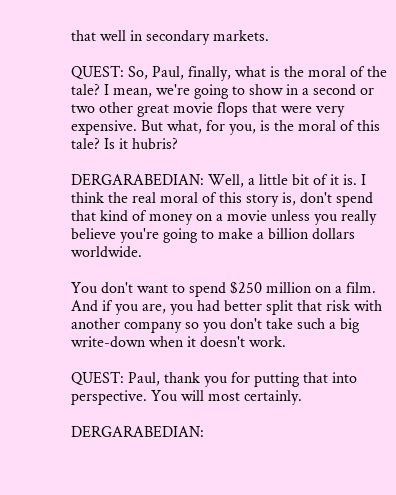that well in secondary markets.

QUEST: So, Paul, finally, what is the moral of the tale? I mean, we're going to show in a second or two other great movie flops that were very expensive. But what, for you, is the moral of this tale? Is it hubris?

DERGARABEDIAN: Well, a little bit of it is. I think the real moral of this story is, don't spend that kind of money on a movie unless you really believe you're going to make a billion dollars worldwide.

You don't want to spend $250 million on a film. And if you are, you had better split that risk with another company so you don't take such a big write-down when it doesn't work.

QUEST: Paul, thank you for putting that into perspective. You will most certainly.

DERGARABEDIAN: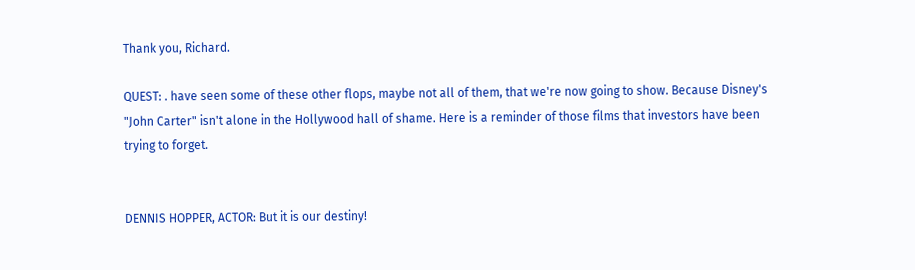Thank you, Richard.

QUEST: . have seen some of these other flops, maybe not all of them, that we're now going to show. Because Disney's "John Carter" isn't alone in the Hollywood hall of shame. Here is a reminder of those films that investors have been trying to forget.


DENNIS HOPPER, ACTOR: But it is our destiny!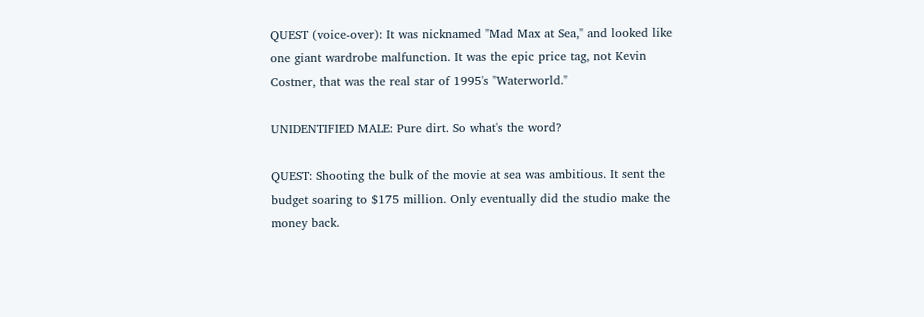QUEST (voice-over): It was nicknamed "Mad Max at Sea," and looked like one giant wardrobe malfunction. It was the epic price tag, not Kevin Costner, that was the real star of 1995's "Waterworld."

UNIDENTIFIED MALE: Pure dirt. So what's the word?

QUEST: Shooting the bulk of the movie at sea was ambitious. It sent the budget soaring to $175 million. Only eventually did the studio make the money back.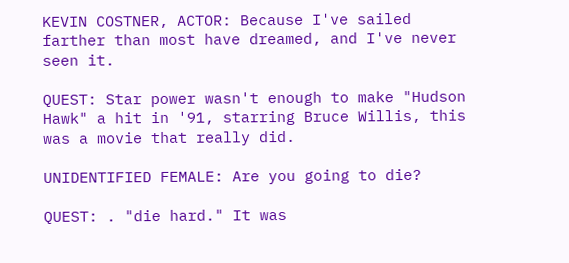KEVIN COSTNER, ACTOR: Because I've sailed farther than most have dreamed, and I've never seen it.

QUEST: Star power wasn't enough to make "Hudson Hawk" a hit in '91, starring Bruce Willis, this was a movie that really did.

UNIDENTIFIED FEMALE: Are you going to die?

QUEST: . "die hard." It was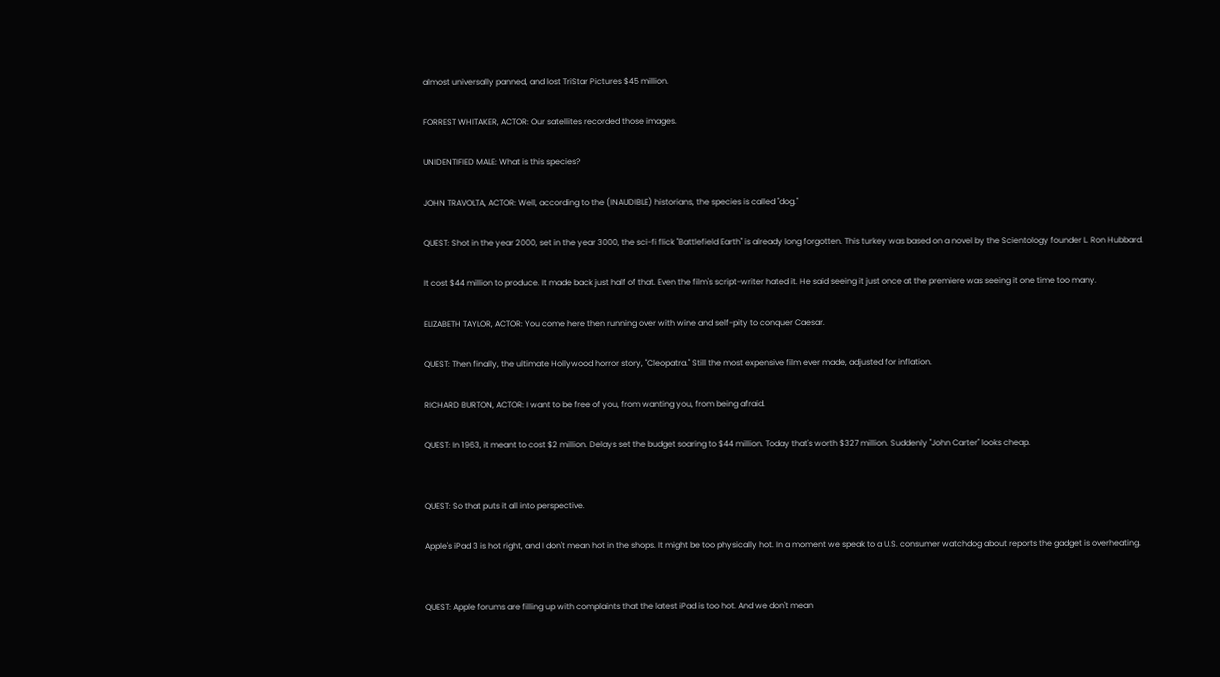almost universally panned, and lost TriStar Pictures $45 million.

FORREST WHITAKER, ACTOR: Our satellites recorded those images.

UNIDENTIFIED MALE: What is this species?

JOHN TRAVOLTA, ACTOR: Well, according to the (INAUDIBLE) historians, the species is called "dog."

QUEST: Shot in the year 2000, set in the year 3000, the sci-fi flick "Battlefield Earth" is already long forgotten. This turkey was based on a novel by the Scientology founder L. Ron Hubbard.

It cost $44 million to produce. It made back just half of that. Even the film's script-writer hated it. He said seeing it just once at the premiere was seeing it one time too many.

ELIZABETH TAYLOR, ACTOR: You come here then running over with wine and self-pity to conquer Caesar.

QUEST: Then finally, the ultimate Hollywood horror story, "Cleopatra." Still the most expensive film ever made, adjusted for inflation.

RICHARD BURTON, ACTOR: I want to be free of you, from wanting you, from being afraid.

QUEST: In 1963, it meant to cost $2 million. Delays set the budget soaring to $44 million. Today that's worth $327 million. Suddenly "John Carter" looks cheap.


QUEST: So that puts it all into perspective.

Apple's iPad 3 is hot right, and I don't mean hot in the shops. It might be too physically hot. In a moment we speak to a U.S. consumer watchdog about reports the gadget is overheating.


QUEST: Apple forums are filling up with complaints that the latest iPad is too hot. And we don't mean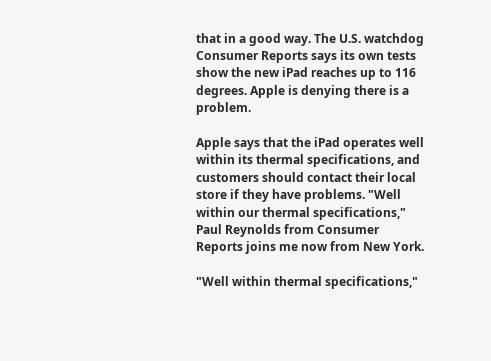that in a good way. The U.S. watchdog Consumer Reports says its own tests show the new iPad reaches up to 116 degrees. Apple is denying there is a problem.

Apple says that the iPad operates well within its thermal specifications, and customers should contact their local store if they have problems. "Well within our thermal specifications," Paul Reynolds from Consumer Reports joins me now from New York.

"Well within thermal specifications,"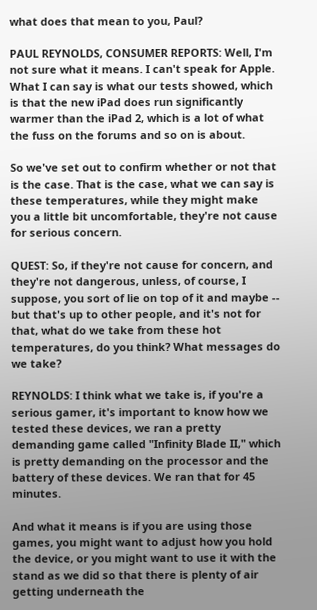what does that mean to you, Paul?

PAUL REYNOLDS, CONSUMER REPORTS: Well, I'm not sure what it means. I can't speak for Apple. What I can say is what our tests showed, which is that the new iPad does run significantly warmer than the iPad 2, which is a lot of what the fuss on the forums and so on is about.

So we've set out to confirm whether or not that is the case. That is the case, what we can say is these temperatures, while they might make you a little bit uncomfortable, they're not cause for serious concern.

QUEST: So, if they're not cause for concern, and they're not dangerous, unless, of course, I suppose, you sort of lie on top of it and maybe -- but that's up to other people, and it's not for that, what do we take from these hot temperatures, do you think? What messages do we take?

REYNOLDS: I think what we take is, if you're a serious gamer, it's important to know how we tested these devices, we ran a pretty demanding game called "Infinity Blade II," which is pretty demanding on the processor and the battery of these devices. We ran that for 45 minutes.

And what it means is if you are using those games, you might want to adjust how you hold the device, or you might want to use it with the stand as we did so that there is plenty of air getting underneath the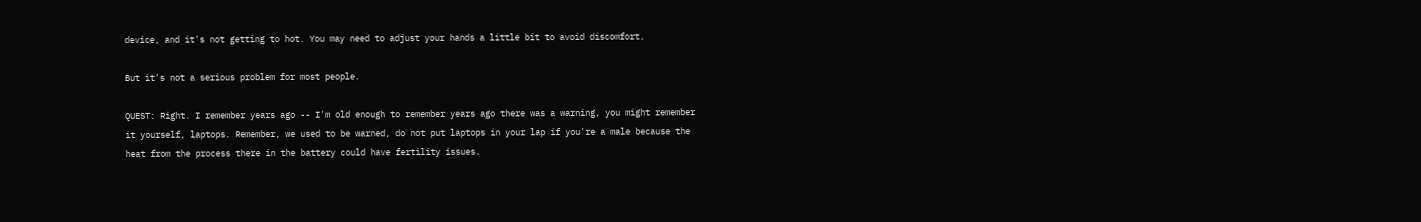device, and it's not getting to hot. You may need to adjust your hands a little bit to avoid discomfort.

But it's not a serious problem for most people.

QUEST: Right. I remember years ago -- I'm old enough to remember years ago there was a warning, you might remember it yourself, laptops. Remember, we used to be warned, do not put laptops in your lap if you're a male because the heat from the process there in the battery could have fertility issues.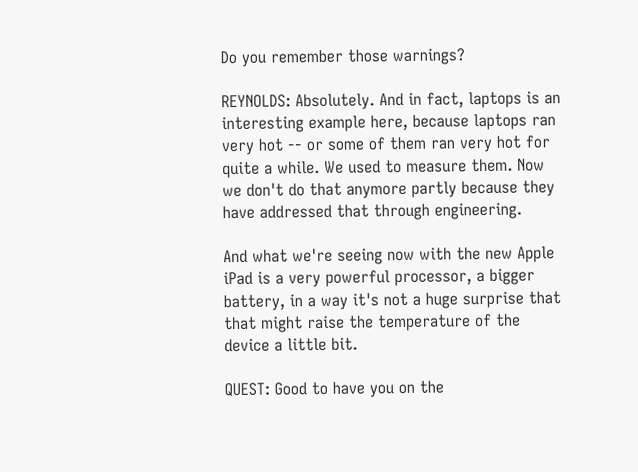Do you remember those warnings?

REYNOLDS: Absolutely. And in fact, laptops is an interesting example here, because laptops ran very hot -- or some of them ran very hot for quite a while. We used to measure them. Now we don't do that anymore partly because they have addressed that through engineering.

And what we're seeing now with the new Apple iPad is a very powerful processor, a bigger battery, in a way it's not a huge surprise that that might raise the temperature of the device a little bit.

QUEST: Good to have you on the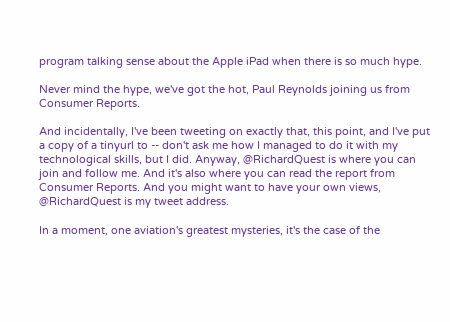program talking sense about the Apple iPad when there is so much hype.

Never mind the hype, we've got the hot, Paul Reynolds joining us from Consumer Reports.

And incidentally, I've been tweeting on exactly that, this point, and I've put a copy of a tinyurl to -- don't ask me how I managed to do it with my technological skills, but I did. Anyway, @RichardQuest is where you can join and follow me. And it's also where you can read the report from Consumer Reports. And you might want to have your own views, @RichardQuest is my tweet address.

In a moment, one aviation's greatest mysteries, it's the case of the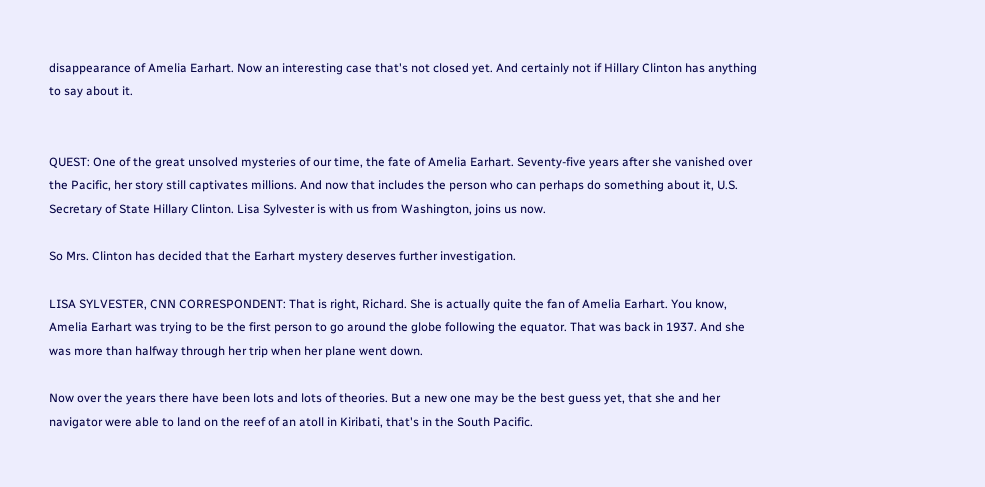disappearance of Amelia Earhart. Now an interesting case that's not closed yet. And certainly not if Hillary Clinton has anything to say about it.


QUEST: One of the great unsolved mysteries of our time, the fate of Amelia Earhart. Seventy-five years after she vanished over the Pacific, her story still captivates millions. And now that includes the person who can perhaps do something about it, U.S. Secretary of State Hillary Clinton. Lisa Sylvester is with us from Washington, joins us now.

So Mrs. Clinton has decided that the Earhart mystery deserves further investigation.

LISA SYLVESTER, CNN CORRESPONDENT: That is right, Richard. She is actually quite the fan of Amelia Earhart. You know, Amelia Earhart was trying to be the first person to go around the globe following the equator. That was back in 1937. And she was more than halfway through her trip when her plane went down.

Now over the years there have been lots and lots of theories. But a new one may be the best guess yet, that she and her navigator were able to land on the reef of an atoll in Kiribati, that's in the South Pacific.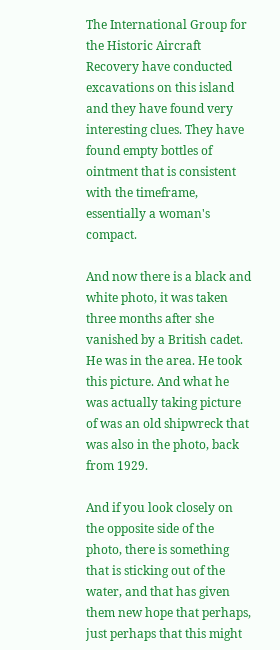The International Group for the Historic Aircraft Recovery have conducted excavations on this island and they have found very interesting clues. They have found empty bottles of ointment that is consistent with the timeframe, essentially a woman's compact.

And now there is a black and white photo, it was taken three months after she vanished by a British cadet. He was in the area. He took this picture. And what he was actually taking picture of was an old shipwreck that was also in the photo, back from 1929.

And if you look closely on the opposite side of the photo, there is something that is sticking out of the water, and that has given them new hope that perhaps, just perhaps that this might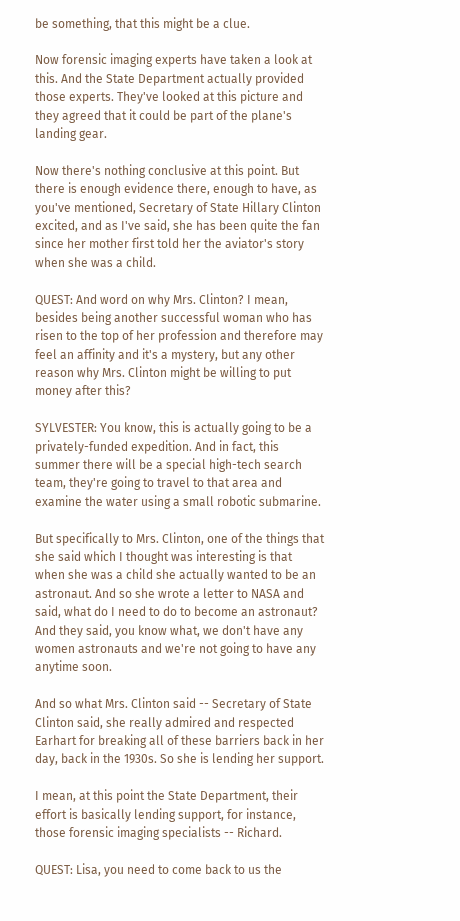be something, that this might be a clue.

Now forensic imaging experts have taken a look at this. And the State Department actually provided those experts. They've looked at this picture and they agreed that it could be part of the plane's landing gear.

Now there's nothing conclusive at this point. But there is enough evidence there, enough to have, as you've mentioned, Secretary of State Hillary Clinton excited, and as I've said, she has been quite the fan since her mother first told her the aviator's story when she was a child.

QUEST: And word on why Mrs. Clinton? I mean, besides being another successful woman who has risen to the top of her profession and therefore may feel an affinity and it's a mystery, but any other reason why Mrs. Clinton might be willing to put money after this?

SYLVESTER: You know, this is actually going to be a privately-funded expedition. And in fact, this summer there will be a special high-tech search team, they're going to travel to that area and examine the water using a small robotic submarine.

But specifically to Mrs. Clinton, one of the things that she said which I thought was interesting is that when she was a child she actually wanted to be an astronaut. And so she wrote a letter to NASA and said, what do I need to do to become an astronaut? And they said, you know what, we don't have any women astronauts and we're not going to have any anytime soon.

And so what Mrs. Clinton said -- Secretary of State Clinton said, she really admired and respected Earhart for breaking all of these barriers back in her day, back in the 1930s. So she is lending her support.

I mean, at this point the State Department, their effort is basically lending support, for instance, those forensic imaging specialists -- Richard.

QUEST: Lisa, you need to come back to us the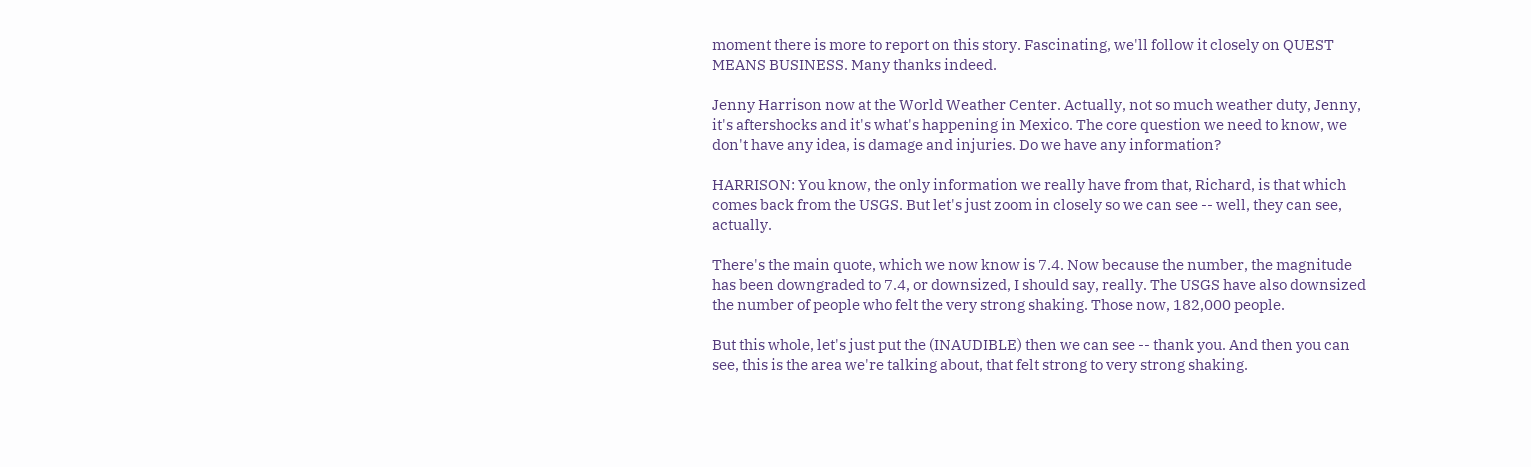moment there is more to report on this story. Fascinating, we'll follow it closely on QUEST MEANS BUSINESS. Many thanks indeed.

Jenny Harrison now at the World Weather Center. Actually, not so much weather duty, Jenny, it's aftershocks and it's what's happening in Mexico. The core question we need to know, we don't have any idea, is damage and injuries. Do we have any information?

HARRISON: You know, the only information we really have from that, Richard, is that which comes back from the USGS. But let's just zoom in closely so we can see -- well, they can see, actually.

There's the main quote, which we now know is 7.4. Now because the number, the magnitude has been downgraded to 7.4, or downsized, I should say, really. The USGS have also downsized the number of people who felt the very strong shaking. Those now, 182,000 people.

But this whole, let's just put the (INAUDIBLE) then we can see -- thank you. And then you can see, this is the area we're talking about, that felt strong to very strong shaking.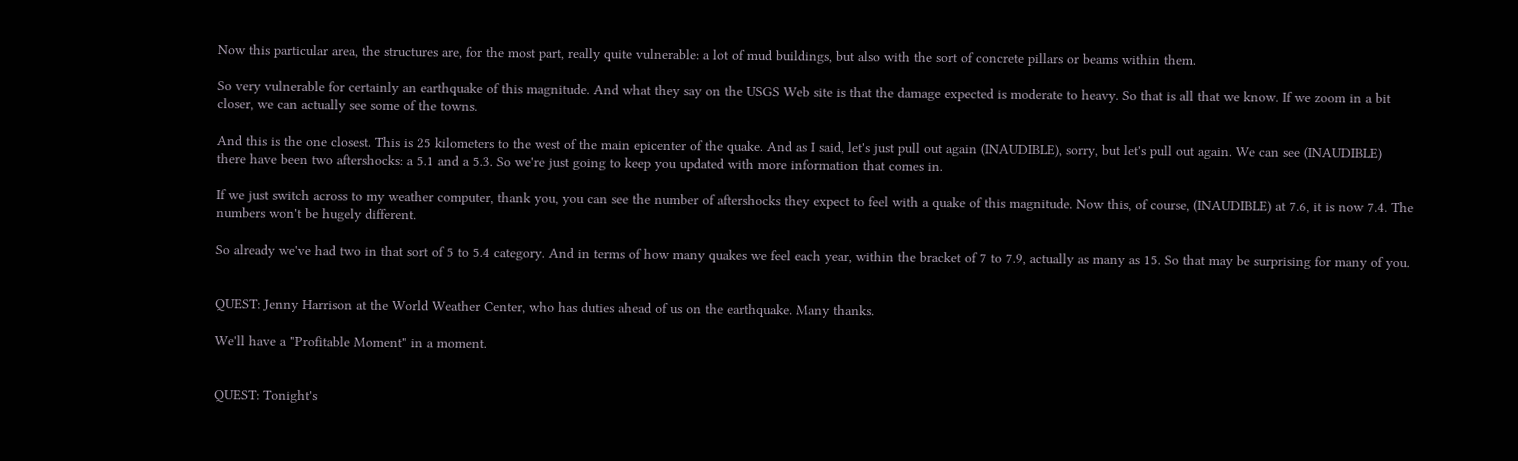Now this particular area, the structures are, for the most part, really quite vulnerable: a lot of mud buildings, but also with the sort of concrete pillars or beams within them.

So very vulnerable for certainly an earthquake of this magnitude. And what they say on the USGS Web site is that the damage expected is moderate to heavy. So that is all that we know. If we zoom in a bit closer, we can actually see some of the towns.

And this is the one closest. This is 25 kilometers to the west of the main epicenter of the quake. And as I said, let's just pull out again (INAUDIBLE), sorry, but let's pull out again. We can see (INAUDIBLE) there have been two aftershocks: a 5.1 and a 5.3. So we're just going to keep you updated with more information that comes in.

If we just switch across to my weather computer, thank you, you can see the number of aftershocks they expect to feel with a quake of this magnitude. Now this, of course, (INAUDIBLE) at 7.6, it is now 7.4. The numbers won't be hugely different.

So already we've had two in that sort of 5 to 5.4 category. And in terms of how many quakes we feel each year, within the bracket of 7 to 7.9, actually as many as 15. So that may be surprising for many of you.


QUEST: Jenny Harrison at the World Weather Center, who has duties ahead of us on the earthquake. Many thanks.

We'll have a "Profitable Moment" in a moment.


QUEST: Tonight's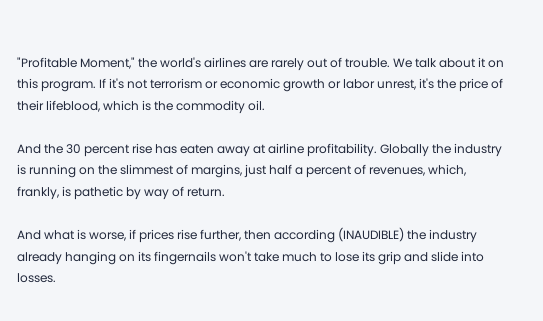"Profitable Moment," the world's airlines are rarely out of trouble. We talk about it on this program. If it's not terrorism or economic growth or labor unrest, it's the price of their lifeblood, which is the commodity oil.

And the 30 percent rise has eaten away at airline profitability. Globally the industry is running on the slimmest of margins, just half a percent of revenues, which, frankly, is pathetic by way of return.

And what is worse, if prices rise further, then according (INAUDIBLE) the industry already hanging on its fingernails won't take much to lose its grip and slide into losses.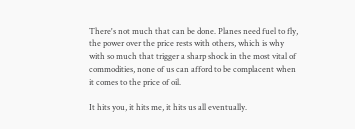There's not much that can be done. Planes need fuel to fly, the power over the price rests with others, which is why with so much that trigger a sharp shock in the most vital of commodities, none of us can afford to be complacent when it comes to the price of oil.

It hits you, it hits me, it hits us all eventually.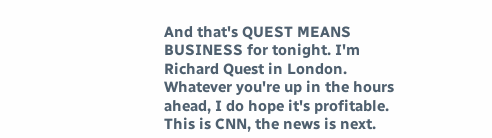And that's QUEST MEANS BUSINESS for tonight. I'm Richard Quest in London. Whatever you're up in the hours ahead, I do hope it's profitable. This is CNN, the news is next.